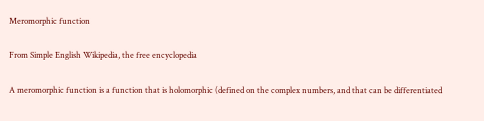Meromorphic function

From Simple English Wikipedia, the free encyclopedia

A meromorphic function is a function that is holomorphic (defined on the complex numbers, and that can be differentiated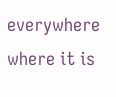everywhere where it is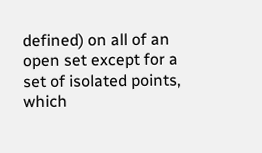defined) on all of an open set except for a set of isolated points, which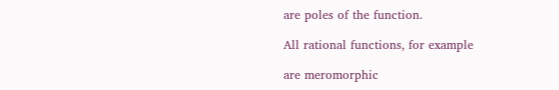are poles of the function.

All rational functions, for example

are meromorphic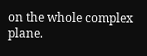on the whole complex plane.